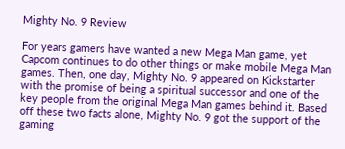Mighty No. 9 Review

For years gamers have wanted a new Mega Man game, yet Capcom continues to do other things or make mobile Mega Man games. Then, one day, Mighty No. 9 appeared on Kickstarter with the promise of being a spiritual successor and one of the key people from the original Mega Man games behind it. Based off these two facts alone, Mighty No. 9 got the support of the gaming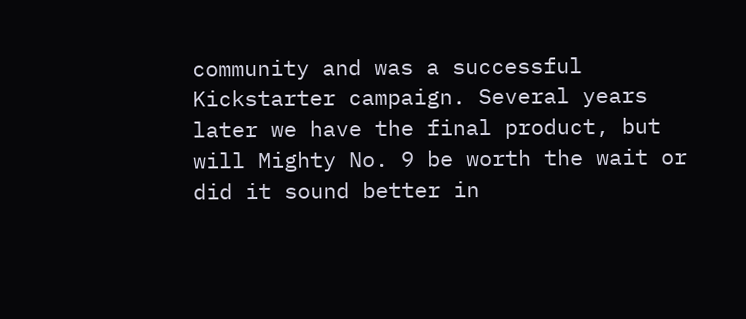community and was a successful Kickstarter campaign. Several years later we have the final product, but will Mighty No. 9 be worth the wait or did it sound better in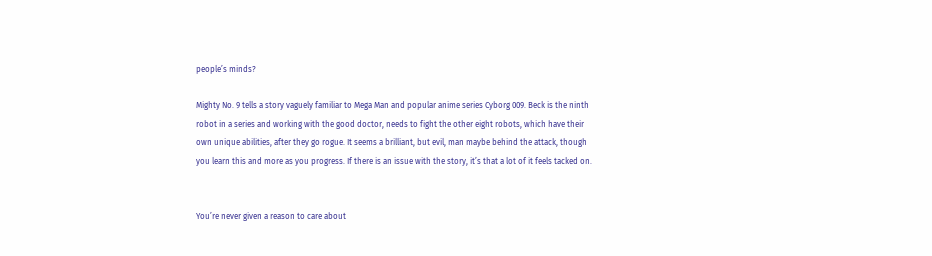people’s minds?

Mighty No. 9 tells a story vaguely familiar to Mega Man and popular anime series Cyborg 009. Beck is the ninth robot in a series and working with the good doctor, needs to fight the other eight robots, which have their own unique abilities, after they go rogue. It seems a brilliant, but evil, man maybe behind the attack, though you learn this and more as you progress. If there is an issue with the story, it’s that a lot of it feels tacked on.


You’re never given a reason to care about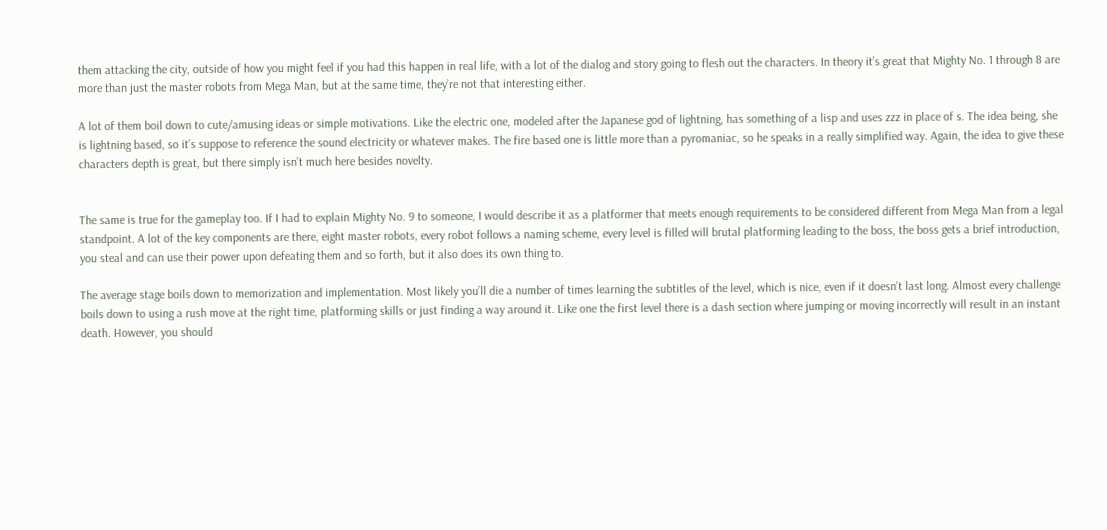them attacking the city, outside of how you might feel if you had this happen in real life, with a lot of the dialog and story going to flesh out the characters. In theory it’s great that Mighty No. 1 through 8 are more than just the master robots from Mega Man, but at the same time, they’re not that interesting either.

A lot of them boil down to cute/amusing ideas or simple motivations. Like the electric one, modeled after the Japanese god of lightning, has something of a lisp and uses zzz in place of s. The idea being, she is lightning based, so it’s suppose to reference the sound electricity or whatever makes. The fire based one is little more than a pyromaniac, so he speaks in a really simplified way. Again, the idea to give these characters depth is great, but there simply isn’t much here besides novelty.


The same is true for the gameplay too. If I had to explain Mighty No. 9 to someone, I would describe it as a platformer that meets enough requirements to be considered different from Mega Man from a legal standpoint. A lot of the key components are there, eight master robots, every robot follows a naming scheme, every level is filled will brutal platforming leading to the boss, the boss gets a brief introduction, you steal and can use their power upon defeating them and so forth, but it also does its own thing to.

The average stage boils down to memorization and implementation. Most likely you’ll die a number of times learning the subtitles of the level, which is nice, even if it doesn’t last long. Almost every challenge boils down to using a rush move at the right time, platforming skills or just finding a way around it. Like one the first level there is a dash section where jumping or moving incorrectly will result in an instant death. However, you should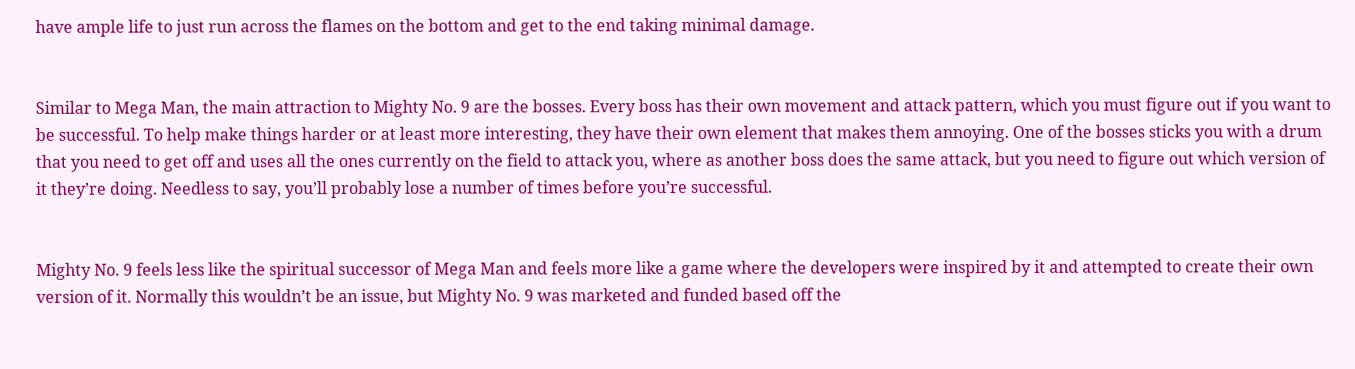have ample life to just run across the flames on the bottom and get to the end taking minimal damage.


Similar to Mega Man, the main attraction to Mighty No. 9 are the bosses. Every boss has their own movement and attack pattern, which you must figure out if you want to be successful. To help make things harder or at least more interesting, they have their own element that makes them annoying. One of the bosses sticks you with a drum that you need to get off and uses all the ones currently on the field to attack you, where as another boss does the same attack, but you need to figure out which version of it they’re doing. Needless to say, you’ll probably lose a number of times before you’re successful.


Mighty No. 9 feels less like the spiritual successor of Mega Man and feels more like a game where the developers were inspired by it and attempted to create their own version of it. Normally this wouldn’t be an issue, but Mighty No. 9 was marketed and funded based off the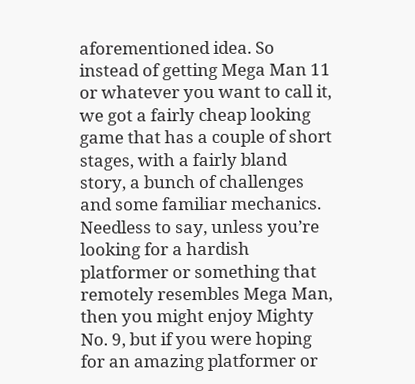aforementioned idea. So instead of getting Mega Man 11 or whatever you want to call it, we got a fairly cheap looking game that has a couple of short stages, with a fairly bland story, a bunch of challenges and some familiar mechanics. Needless to say, unless you’re looking for a hardish platformer or something that remotely resembles Mega Man, then you might enjoy Mighty No. 9, but if you were hoping for an amazing platformer or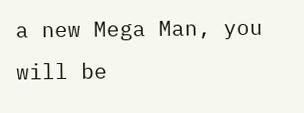a new Mega Man, you will be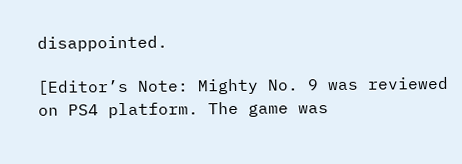disappointed.

[Editor’s Note: Mighty No. 9 was reviewed on PS4 platform. The game was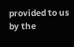provided to us by the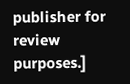publisher for review purposes.]